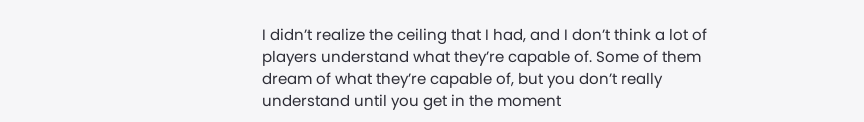I didn’t realize the ceiling that I had, and I don’t think a lot of players understand what they’re capable of. Some of them dream of what they’re capable of, but you don’t really understand until you get in the moment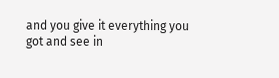and you give it everything you got and see in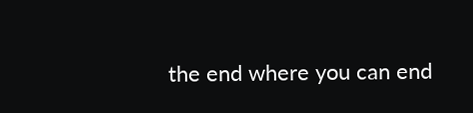the end where you can end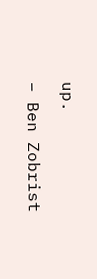up.

– Ben Zobrist